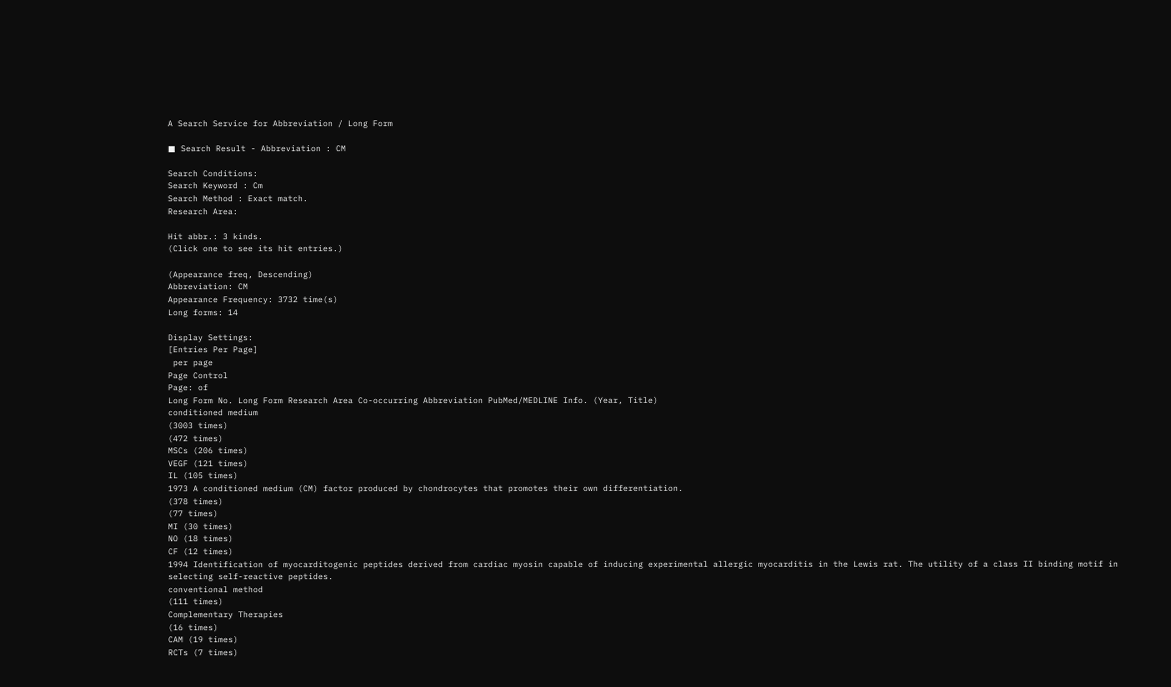A Search Service for Abbreviation / Long Form

■ Search Result - Abbreviation : CM

Search Conditions:
Search Keyword : Cm
Search Method : Exact match.
Research Area:

Hit abbr.: 3 kinds.
(Click one to see its hit entries.)

(Appearance freq, Descending)
Abbreviation: CM
Appearance Frequency: 3732 time(s)
Long forms: 14

Display Settings:
[Entries Per Page]
 per page
Page Control
Page: of
Long Form No. Long Form Research Area Co-occurring Abbreviation PubMed/MEDLINE Info. (Year, Title)
conditioned medium
(3003 times)
(472 times)
MSCs (206 times)
VEGF (121 times)
IL (105 times)
1973 A conditioned medium (CM) factor produced by chondrocytes that promotes their own differentiation.
(378 times)
(77 times)
MI (30 times)
NO (18 times)
CF (12 times)
1994 Identification of myocarditogenic peptides derived from cardiac myosin capable of inducing experimental allergic myocarditis in the Lewis rat. The utility of a class II binding motif in selecting self-reactive peptides.
conventional method
(111 times)
Complementary Therapies
(16 times)
CAM (19 times)
RCTs (7 times)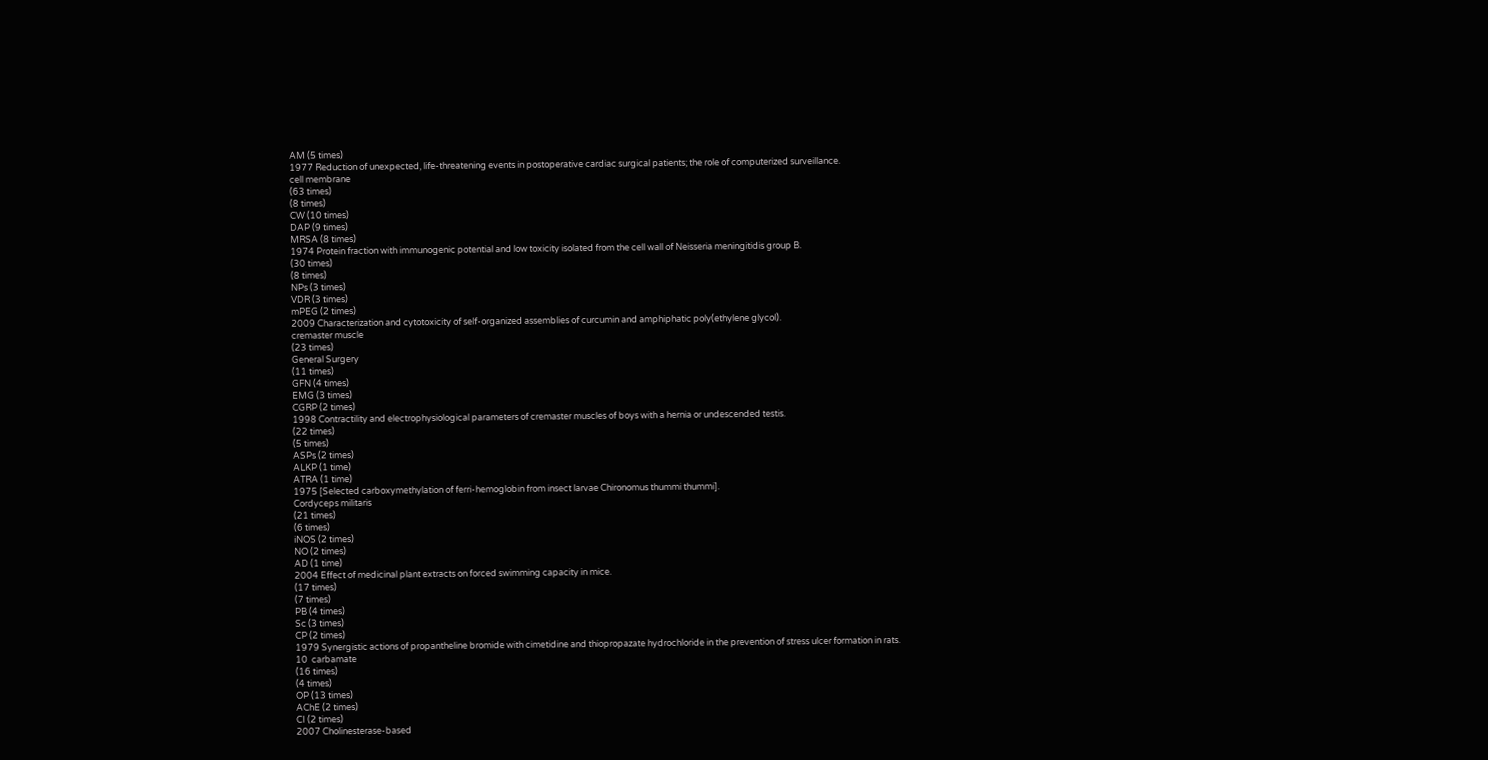AM (5 times)
1977 Reduction of unexpected, life-threatening events in postoperative cardiac surgical patients; the role of computerized surveillance.
cell membrane
(63 times)
(8 times)
CW (10 times)
DAP (9 times)
MRSA (8 times)
1974 Protein fraction with immunogenic potential and low toxicity isolated from the cell wall of Neisseria meningitidis group B.
(30 times)
(8 times)
NPs (3 times)
VDR (3 times)
mPEG (2 times)
2009 Characterization and cytotoxicity of self-organized assemblies of curcumin and amphiphatic poly(ethylene glycol).
cremaster muscle
(23 times)
General Surgery
(11 times)
GFN (4 times)
EMG (3 times)
CGRP (2 times)
1998 Contractility and electrophysiological parameters of cremaster muscles of boys with a hernia or undescended testis.
(22 times)
(5 times)
ASPs (2 times)
ALKP (1 time)
ATRA (1 time)
1975 [Selected carboxymethylation of ferri-hemoglobin from insect larvae Chironomus thummi thummi].
Cordyceps militaris
(21 times)
(6 times)
iNOS (2 times)
NO (2 times)
AD (1 time)
2004 Effect of medicinal plant extracts on forced swimming capacity in mice.
(17 times)
(7 times)
PB (4 times)
Sc (3 times)
CP (2 times)
1979 Synergistic actions of propantheline bromide with cimetidine and thiopropazate hydrochloride in the prevention of stress ulcer formation in rats.
10  carbamate
(16 times)
(4 times)
OP (13 times)
AChE (2 times)
CI (2 times)
2007 Cholinesterase-based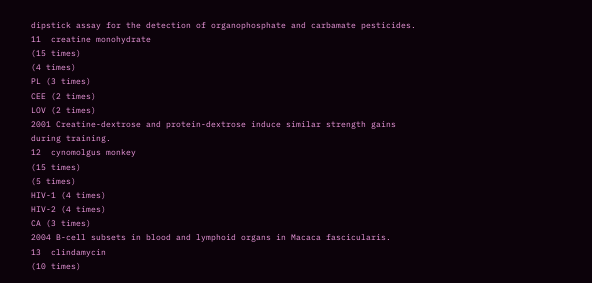dipstick assay for the detection of organophosphate and carbamate pesticides.
11  creatine monohydrate
(15 times)
(4 times)
PL (3 times)
CEE (2 times)
LOV (2 times)
2001 Creatine-dextrose and protein-dextrose induce similar strength gains during training.
12  cynomolgus monkey
(15 times)
(5 times)
HIV-1 (4 times)
HIV-2 (4 times)
CA (3 times)
2004 B-cell subsets in blood and lymphoid organs in Macaca fascicularis.
13  clindamycin
(10 times)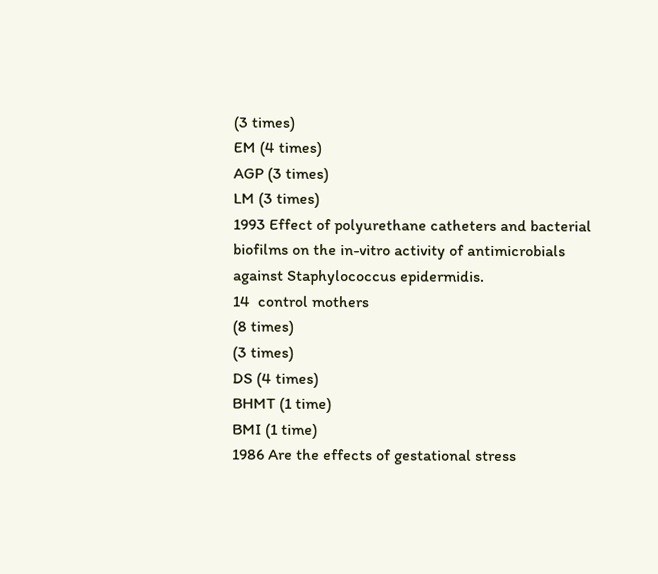(3 times)
EM (4 times)
AGP (3 times)
LM (3 times)
1993 Effect of polyurethane catheters and bacterial biofilms on the in-vitro activity of antimicrobials against Staphylococcus epidermidis.
14  control mothers
(8 times)
(3 times)
DS (4 times)
BHMT (1 time)
BMI (1 time)
1986 Are the effects of gestational stress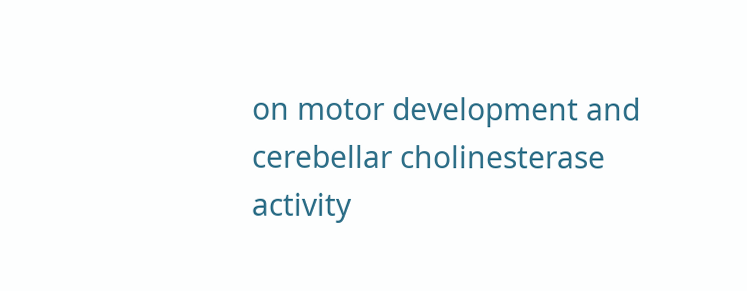on motor development and cerebellar cholinesterase activity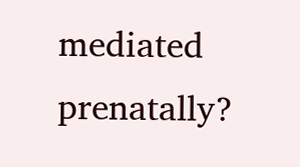mediated prenatally?